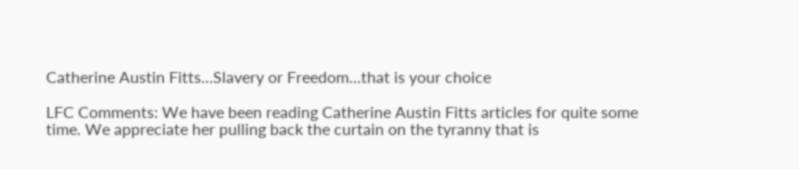Catherine Austin Fitts…Slavery or Freedom…that is your choice

LFC Comments: We have been reading Catherine Austin Fitts articles for quite some time. We appreciate her pulling back the curtain on the tyranny that is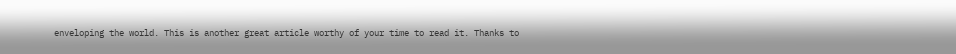enveloping the world. This is another great article worthy of your time to read it. Thanks to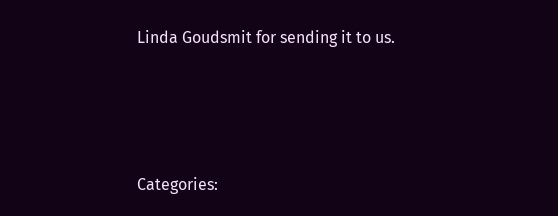Linda Goudsmit for sending it to us.




Categories: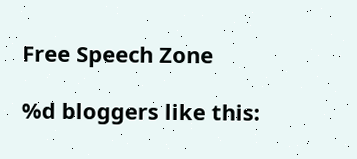Free Speech Zone

%d bloggers like this: